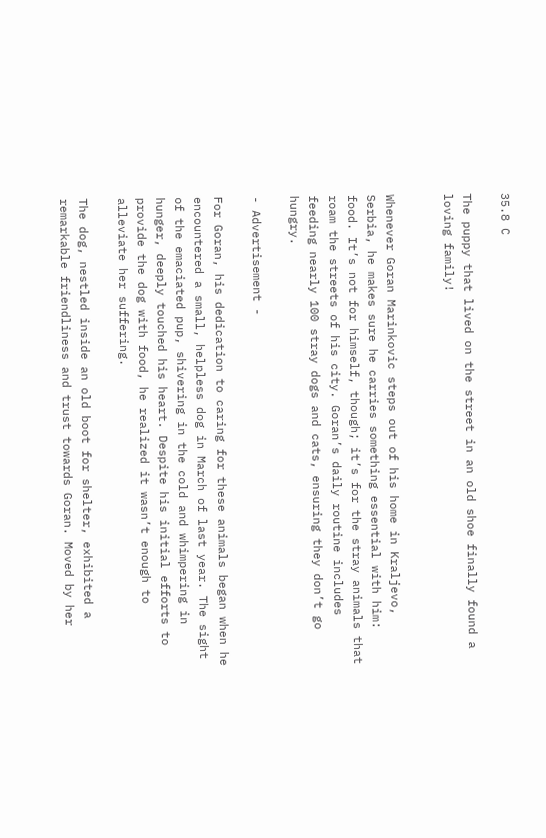35.8 C

The puppy that lived on the street in an old shoe finally found a loving family!


Whenever Goran Marinkovic steps out of his home in Kraljevo, Serbia, he makes sure he carries something essential with him: food. It’s not for himself, though; it’s for the stray animals that roam the streets of his city. Goran’s daily routine includes feeding nearly 100 stray dogs and cats, ensuring they don’t go hungry.

- Advertisement -

For Goran, his dedication to caring for these animals began when he encountered a small, helpless dog in March of last year. The sight of the emaciated pup, shivering in the cold and whimpering in hunger, deeply touched his heart. Despite his initial efforts to provide the dog with food, he realized it wasn’t enough to alleviate her suffering.

The dog, nestled inside an old boot for shelter, exhibited a remarkable friendliness and trust towards Goran. Moved by her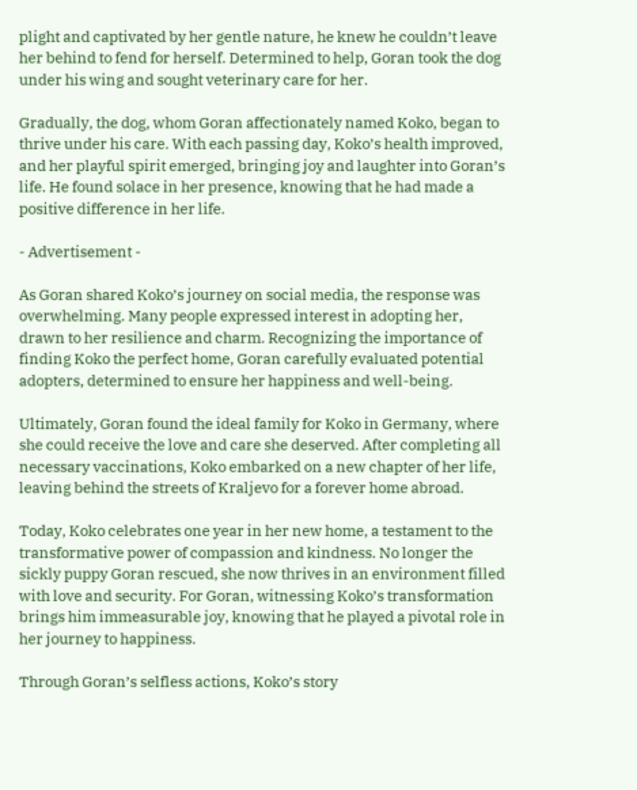plight and captivated by her gentle nature, he knew he couldn’t leave her behind to fend for herself. Determined to help, Goran took the dog under his wing and sought veterinary care for her.

Gradually, the dog, whom Goran affectionately named Koko, began to thrive under his care. With each passing day, Koko’s health improved, and her playful spirit emerged, bringing joy and laughter into Goran’s life. He found solace in her presence, knowing that he had made a positive difference in her life.

- Advertisement -

As Goran shared Koko’s journey on social media, the response was overwhelming. Many people expressed interest in adopting her, drawn to her resilience and charm. Recognizing the importance of finding Koko the perfect home, Goran carefully evaluated potential adopters, determined to ensure her happiness and well-being.

Ultimately, Goran found the ideal family for Koko in Germany, where she could receive the love and care she deserved. After completing all necessary vaccinations, Koko embarked on a new chapter of her life, leaving behind the streets of Kraljevo for a forever home abroad.

Today, Koko celebrates one year in her new home, a testament to the transformative power of compassion and kindness. No longer the sickly puppy Goran rescued, she now thrives in an environment filled with love and security. For Goran, witnessing Koko’s transformation brings him immeasurable joy, knowing that he played a pivotal role in her journey to happiness.

Through Goran’s selfless actions, Koko’s story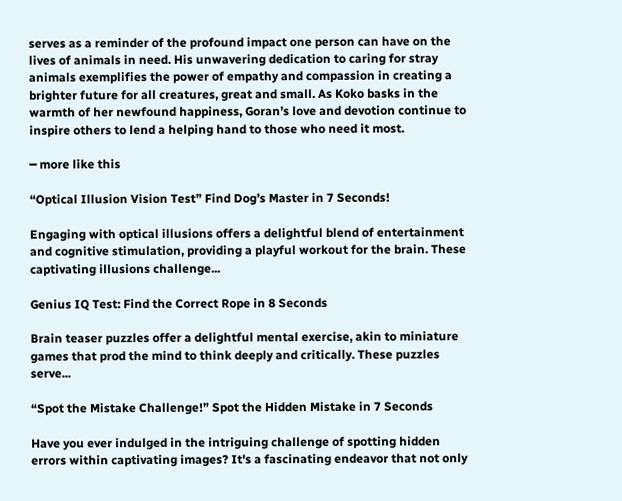serves as a reminder of the profound impact one person can have on the lives of animals in need. His unwavering dedication to caring for stray animals exemplifies the power of empathy and compassion in creating a brighter future for all creatures, great and small. As Koko basks in the warmth of her newfound happiness, Goran’s love and devotion continue to inspire others to lend a helping hand to those who need it most.

━ more like this

“Optical Illusion Vision Test” Find Dog’s Master in 7 Seconds!

Engaging with optical illusions offers a delightful blend of entertainment and cognitive stimulation, providing a playful workout for the brain. These captivating illusions challenge...

Genius IQ Test: Find the Correct Rope in 8 Seconds

Brain teaser puzzles offer a delightful mental exercise, akin to miniature games that prod the mind to think deeply and critically. These puzzles serve...

“Spot the Mistake Challenge!” Spot the Hidden Mistake in 7 Seconds

Have you ever indulged in the intriguing challenge of spotting hidden errors within captivating images? It's a fascinating endeavor that not only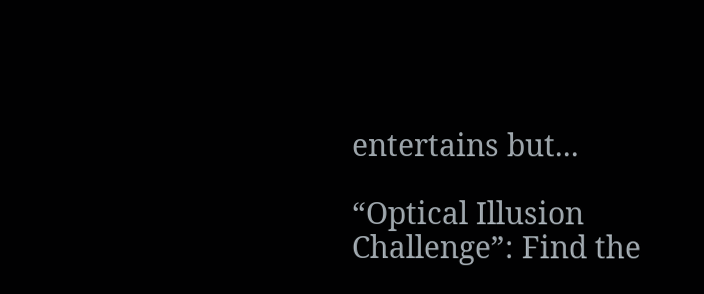entertains but...

“Optical Illusion Challenge”: Find the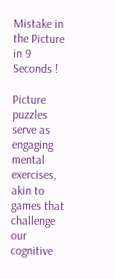Mistake in the Picture in 9 Seconds !

Picture puzzles serve as engaging mental exercises, akin to games that challenge our cognitive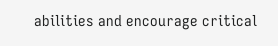abilities and encourage critical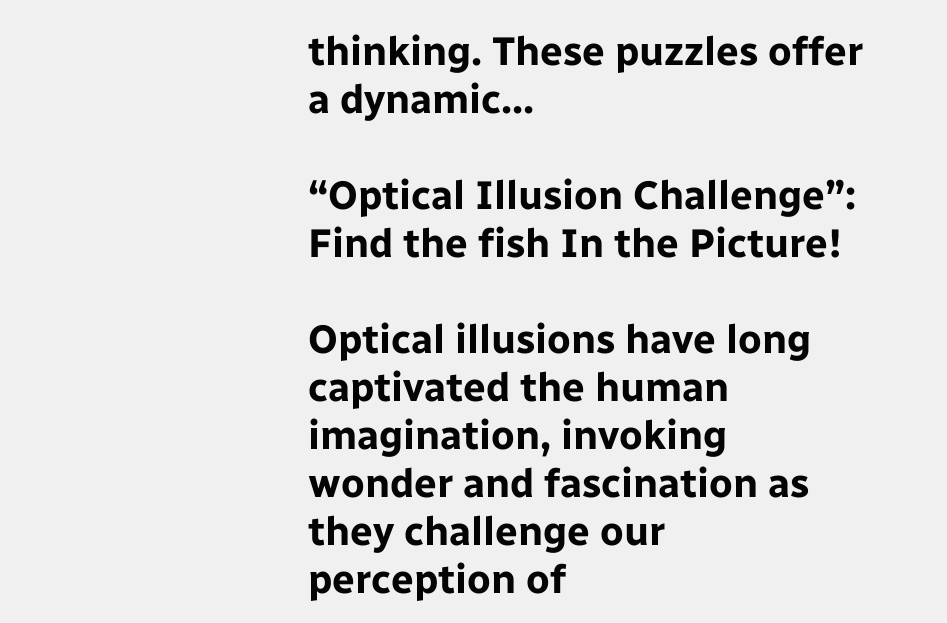thinking. These puzzles offer a dynamic...

“Optical Illusion Challenge”: Find the fish In the Picture!

Optical illusions have long captivated the human imagination, invoking wonder and fascination as they challenge our perception of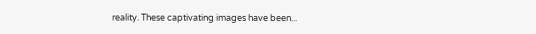reality. These captivating images have been...